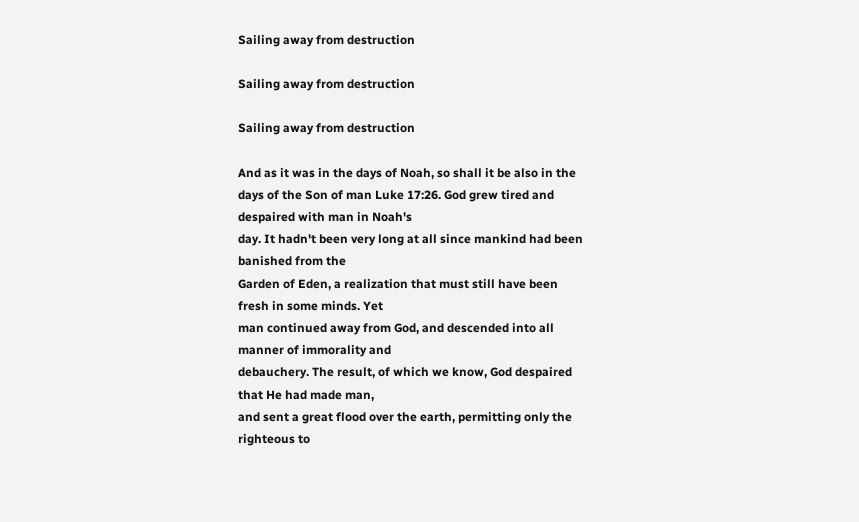Sailing away from destruction

Sailing away from destruction

Sailing away from destruction

And as it was in the days of Noah, so shall it be also in the
days of the Son of man Luke 17:26. God grew tired and despaired with man in Noah's
day. It hadn't been very long at all since mankind had been banished from the
Garden of Eden, a realization that must still have been fresh in some minds. Yet
man continued away from God, and descended into all manner of immorality and
debauchery. The result, of which we know, God despaired that He had made man,
and sent a great flood over the earth, permitting only the righteous to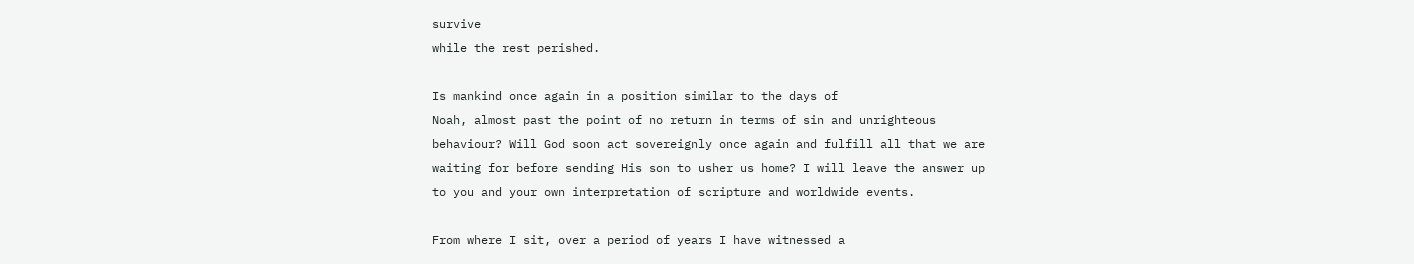survive
while the rest perished.

Is mankind once again in a position similar to the days of
Noah, almost past the point of no return in terms of sin and unrighteous
behaviour? Will God soon act sovereignly once again and fulfill all that we are
waiting for before sending His son to usher us home? I will leave the answer up
to you and your own interpretation of scripture and worldwide events.

From where I sit, over a period of years I have witnessed a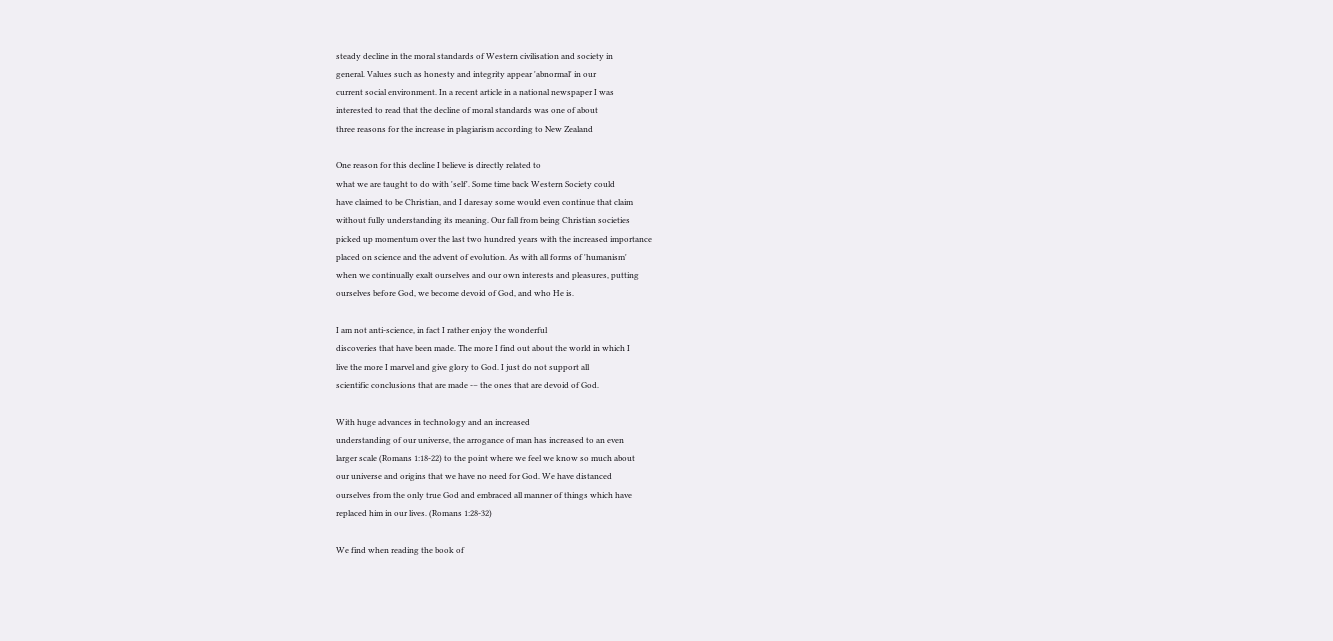steady decline in the moral standards of Western civilisation and society in
general. Values such as honesty and integrity appear 'abnormal' in our
current social environment. In a recent article in a national newspaper I was
interested to read that the decline of moral standards was one of about
three reasons for the increase in plagiarism according to New Zealand

One reason for this decline I believe is directly related to
what we are taught to do with 'self'. Some time back Western Society could
have claimed to be Christian, and I daresay some would even continue that claim
without fully understanding its meaning. Our fall from being Christian societies
picked up momentum over the last two hundred years with the increased importance
placed on science and the advent of evolution. As with all forms of 'humanism'
when we continually exalt ourselves and our own interests and pleasures, putting
ourselves before God, we become devoid of God, and who He is.

I am not anti-science, in fact I rather enjoy the wonderful
discoveries that have been made. The more I find out about the world in which I
live the more I marvel and give glory to God. I just do not support all
scientific conclusions that are made -– the ones that are devoid of God.

With huge advances in technology and an increased
understanding of our universe, the arrogance of man has increased to an even
larger scale (Romans 1:18-22) to the point where we feel we know so much about
our universe and origins that we have no need for God. We have distanced
ourselves from the only true God and embraced all manner of things which have
replaced him in our lives. (Romans 1:28-32)

We find when reading the book of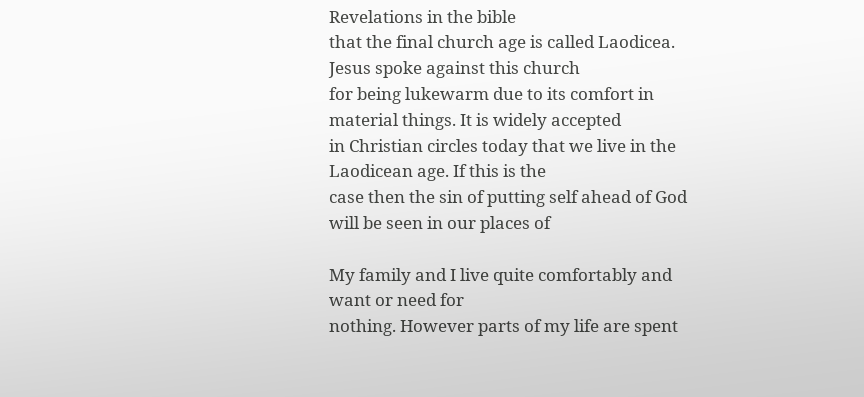Revelations in the bible
that the final church age is called Laodicea. Jesus spoke against this church
for being lukewarm due to its comfort in material things. It is widely accepted
in Christian circles today that we live in the Laodicean age. If this is the
case then the sin of putting self ahead of God will be seen in our places of

My family and I live quite comfortably and want or need for
nothing. However parts of my life are spent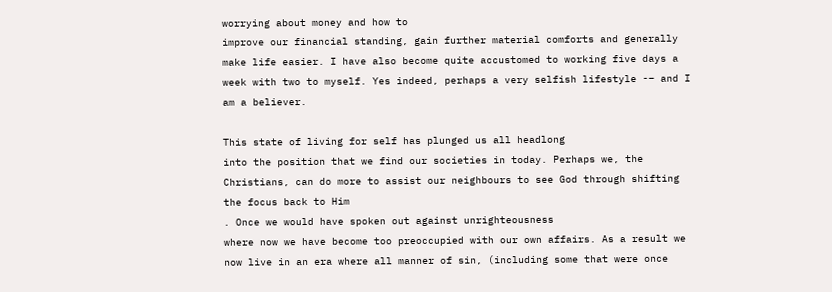worrying about money and how to
improve our financial standing, gain further material comforts and generally
make life easier. I have also become quite accustomed to working five days a
week with two to myself. Yes indeed, perhaps a very selfish lifestyle -– and I
am a believer.

This state of living for self has plunged us all headlong
into the position that we find our societies in today. Perhaps we, the
Christians, can do more to assist our neighbours to see God through shifting
the focus back to Him
. Once we would have spoken out against unrighteousness
where now we have become too preoccupied with our own affairs. As a result we
now live in an era where all manner of sin, (including some that were once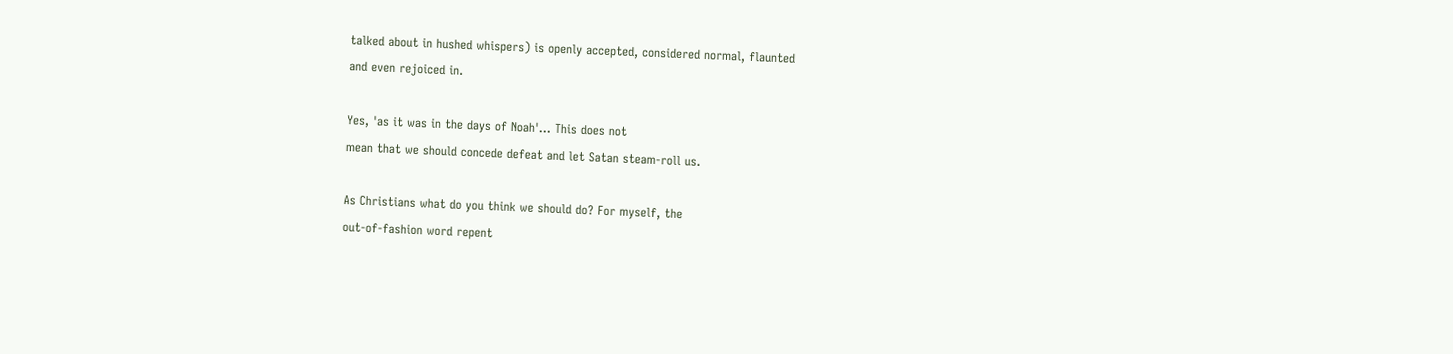talked about in hushed whispers) is openly accepted, considered normal, flaunted
and even rejoiced in.

Yes, 'as it was in the days of Noah'... This does not
mean that we should concede defeat and let Satan steam-roll us.

As Christians what do you think we should do? For myself, the
out-of-fashion word repent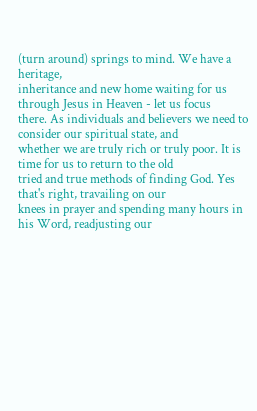(turn around) springs to mind. We have a heritage,
inheritance and new home waiting for us through Jesus in Heaven - let us focus
there. As individuals and believers we need to consider our spiritual state, and
whether we are truly rich or truly poor. It is time for us to return to the old
tried and true methods of finding God. Yes that's right, travailing on our
knees in prayer and spending many hours in his Word, readjusting our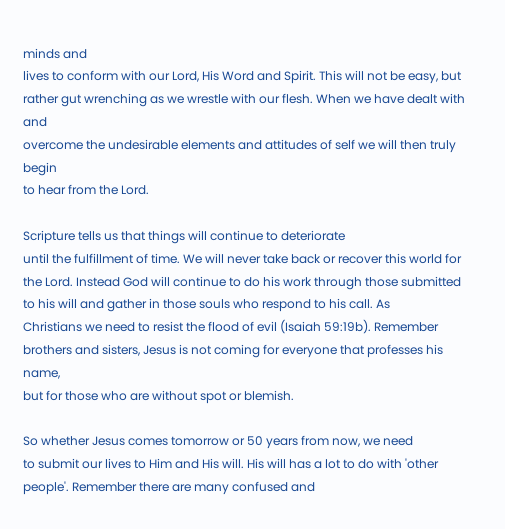minds and
lives to conform with our Lord, His Word and Spirit. This will not be easy, but
rather gut wrenching as we wrestle with our flesh. When we have dealt with and
overcome the undesirable elements and attitudes of self we will then truly begin
to hear from the Lord.

Scripture tells us that things will continue to deteriorate
until the fulfillment of time. We will never take back or recover this world for
the Lord. Instead God will continue to do his work through those submitted
to his will and gather in those souls who respond to his call. As
Christians we need to resist the flood of evil (Isaiah 59:19b). Remember
brothers and sisters, Jesus is not coming for everyone that professes his name,
but for those who are without spot or blemish.

So whether Jesus comes tomorrow or 50 years from now, we need
to submit our lives to Him and His will. His will has a lot to do with 'other
people'. Remember there are many confused and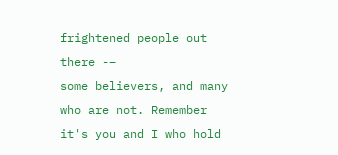frightened people out there -–
some believers, and many who are not. Remember it's you and I who hold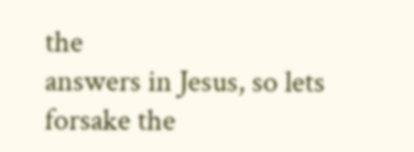the
answers in Jesus, so lets forsake the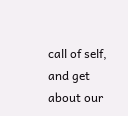call of self, and get about our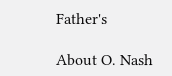Father's

About O. Nash